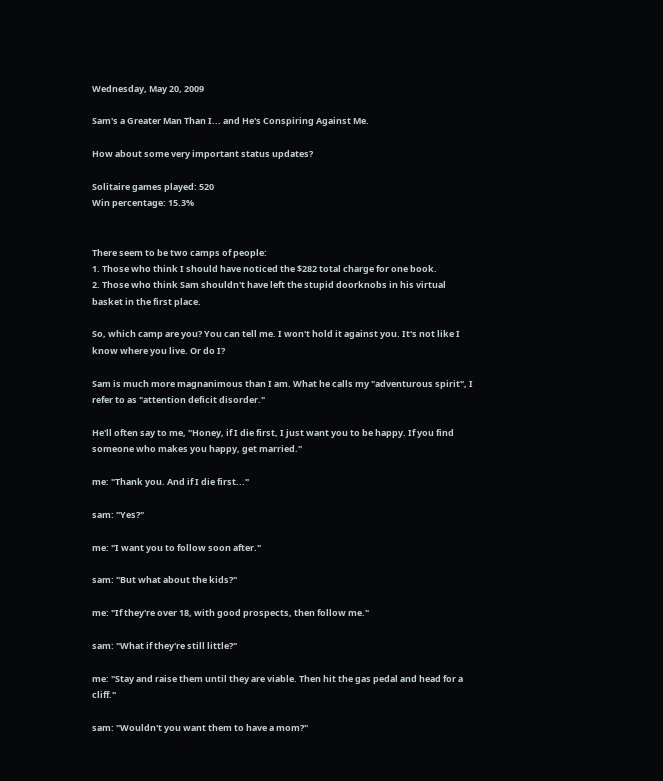Wednesday, May 20, 2009

Sam's a Greater Man Than I... and He's Conspiring Against Me.

How about some very important status updates?

Solitaire games played: 520
Win percentage: 15.3%


There seem to be two camps of people:
1. Those who think I should have noticed the $282 total charge for one book.
2. Those who think Sam shouldn't have left the stupid doorknobs in his virtual basket in the first place.

So, which camp are you? You can tell me. I won't hold it against you. It's not like I know where you live. Or do I?

Sam is much more magnanimous than I am. What he calls my "adventurous spirit", I refer to as "attention deficit disorder."

He'll often say to me, "Honey, if I die first, I just want you to be happy. If you find someone who makes you happy, get married."

me: "Thank you. And if I die first..."

sam: "Yes?"

me: "I want you to follow soon after."

sam: "But what about the kids?"

me: "If they're over 18, with good prospects, then follow me."

sam: "What if they're still little?"

me: "Stay and raise them until they are viable. Then hit the gas pedal and head for a cliff."

sam: "Wouldn't you want them to have a mom?"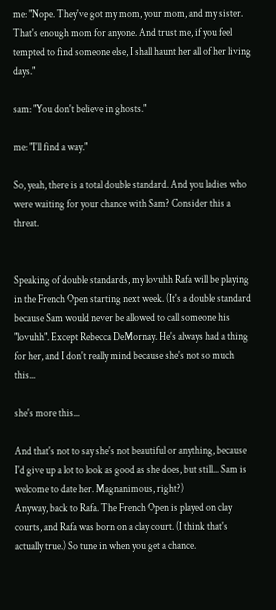me: "Nope. They've got my mom, your mom, and my sister. That's enough mom for anyone. And trust me, if you feel tempted to find someone else, I shall haunt her all of her living days."

sam: "You don't believe in ghosts."

me: "I'll find a way."

So, yeah, there is a total double standard. And you ladies who were waiting for your chance with Sam? Consider this a threat.


Speaking of double standards, my lovuhh Rafa will be playing in the French Open starting next week. (It's a double standard because Sam would never be allowed to call someone his "lovuhh". Except Rebecca DeMornay. He's always had a thing for her, and I don't really mind because she's not so much this...

she's more this...

And that's not to say she's not beautiful or anything, because I'd give up a lot to look as good as she does, but still... Sam is welcome to date her. Magnanimous, right?)
Anyway, back to Rafa. The French Open is played on clay courts, and Rafa was born on a clay court. (I think that's actually true.) So tune in when you get a chance.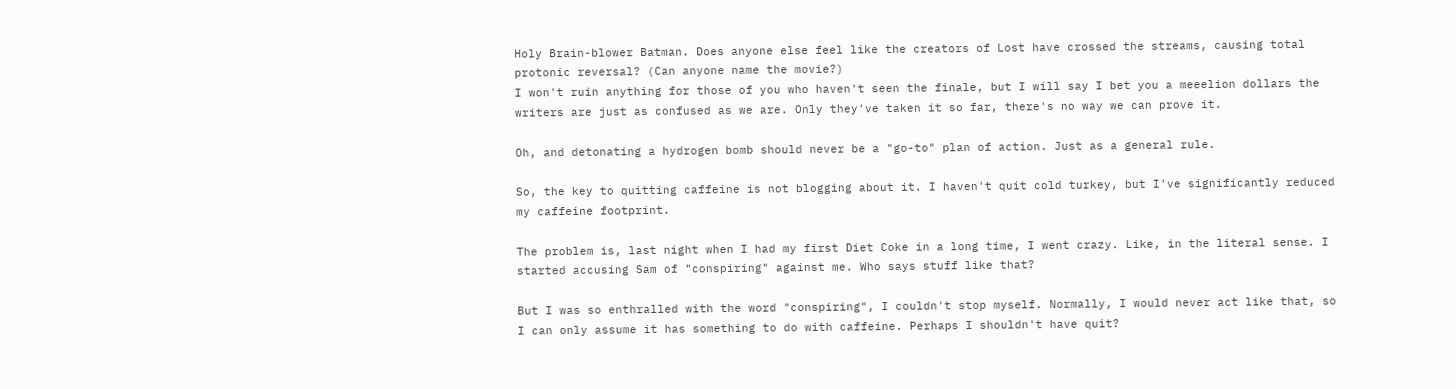Holy Brain-blower Batman. Does anyone else feel like the creators of Lost have crossed the streams, causing total protonic reversal? (Can anyone name the movie?)
I won't ruin anything for those of you who haven't seen the finale, but I will say I bet you a meeelion dollars the writers are just as confused as we are. Only they've taken it so far, there's no way we can prove it.

Oh, and detonating a hydrogen bomb should never be a "go-to" plan of action. Just as a general rule.

So, the key to quitting caffeine is not blogging about it. I haven't quit cold turkey, but I've significantly reduced my caffeine footprint.

The problem is, last night when I had my first Diet Coke in a long time, I went crazy. Like, in the literal sense. I started accusing Sam of "conspiring" against me. Who says stuff like that?

But I was so enthralled with the word "conspiring", I couldn't stop myself. Normally, I would never act like that, so I can only assume it has something to do with caffeine. Perhaps I shouldn't have quit?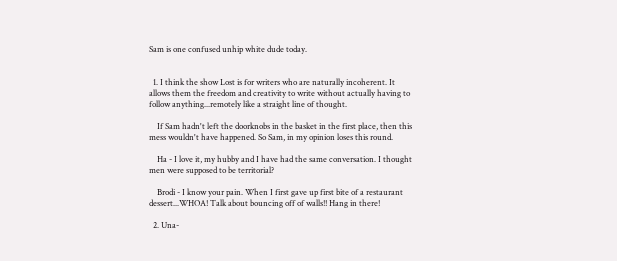Sam is one confused unhip white dude today.


  1. I think the show Lost is for writers who are naturally incoherent. It allows them the freedom and creativity to write without actually having to follow anything...remotely like a straight line of thought.

    If Sam hadn't left the doorknobs in the basket in the first place, then this mess wouldn't have happened. So Sam, in my opinion loses this round.

    Ha - I love it, my hubby and I have had the same conversation. I thought men were supposed to be territorial?

    Brodi - I know your pain. When I first gave up first bite of a restaurant dessert...WHOA! Talk about bouncing off of walls!! Hang in there!

  2. Una-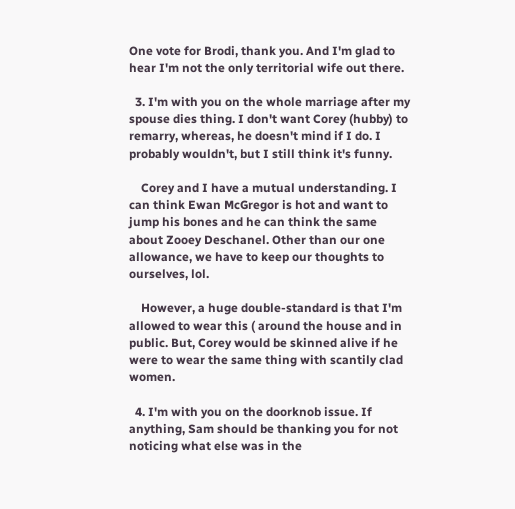One vote for Brodi, thank you. And I'm glad to hear I'm not the only territorial wife out there.

  3. I'm with you on the whole marriage after my spouse dies thing. I don't want Corey (hubby) to remarry, whereas, he doesn't mind if I do. I probably wouldn't, but I still think it's funny.

    Corey and I have a mutual understanding. I can think Ewan McGregor is hot and want to jump his bones and he can think the same about Zooey Deschanel. Other than our one allowance, we have to keep our thoughts to ourselves, lol.

    However, a huge double-standard is that I'm allowed to wear this ( around the house and in public. But, Corey would be skinned alive if he were to wear the same thing with scantily clad women.

  4. I'm with you on the doorknob issue. If anything, Sam should be thanking you for not noticing what else was in the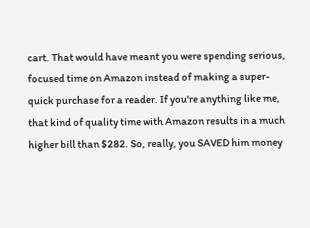cart. That would have meant you were spending serious, focused time on Amazon instead of making a super-quick purchase for a reader. If you're anything like me, that kind of quality time with Amazon results in a much higher bill than $282. So, really, you SAVED him money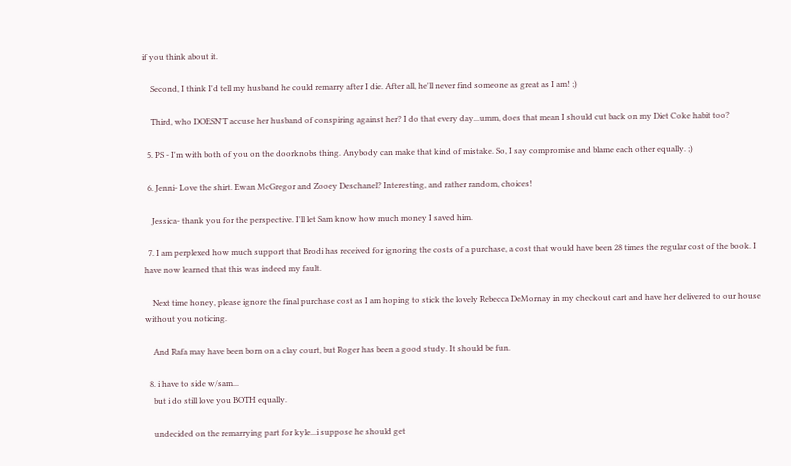if you think about it.

    Second, I think I'd tell my husband he could remarry after I die. After all, he'll never find someone as great as I am! ;)

    Third, who DOESN'T accuse her husband of conspiring against her? I do that every day...umm, does that mean I should cut back on my Diet Coke habit too?

  5. PS - I'm with both of you on the doorknobs thing. Anybody can make that kind of mistake. So, I say compromise and blame each other equally. ;)

  6. Jenni- Love the shirt. Ewan McGregor and Zooey Deschanel? Interesting, and rather random, choices!

    Jessica- thank you for the perspective. I'll let Sam know how much money I saved him.

  7. I am perplexed how much support that Brodi has received for ignoring the costs of a purchase, a cost that would have been 28 times the regular cost of the book. I have now learned that this was indeed my fault.

    Next time honey, please ignore the final purchase cost as I am hoping to stick the lovely Rebecca DeMornay in my checkout cart and have her delivered to our house without you noticing.

    And Rafa may have been born on a clay court, but Roger has been a good study. It should be fun.

  8. i have to side w/sam...
    but i do still love you BOTH equally.

    undecided on the remarrying part for kyle...i suppose he should get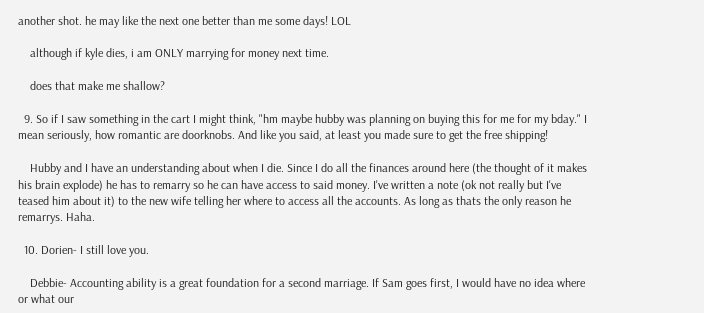another shot. he may like the next one better than me some days! LOL

    although if kyle dies, i am ONLY marrying for money next time.

    does that make me shallow?

  9. So if I saw something in the cart I might think, "hm maybe hubby was planning on buying this for me for my bday." I mean seriously, how romantic are doorknobs. And like you said, at least you made sure to get the free shipping!

    Hubby and I have an understanding about when I die. Since I do all the finances around here (the thought of it makes his brain explode) he has to remarry so he can have access to said money. I've written a note (ok not really but I've teased him about it) to the new wife telling her where to access all the accounts. As long as thats the only reason he remarrys. Haha.

  10. Dorien- I still love you.

    Debbie- Accounting ability is a great foundation for a second marriage. If Sam goes first, I would have no idea where or what our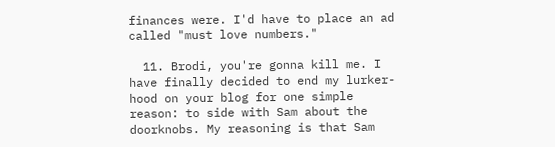finances were. I'd have to place an ad called "must love numbers."

  11. Brodi, you're gonna kill me. I have finally decided to end my lurker-hood on your blog for one simple reason: to side with Sam about the doorknobs. My reasoning is that Sam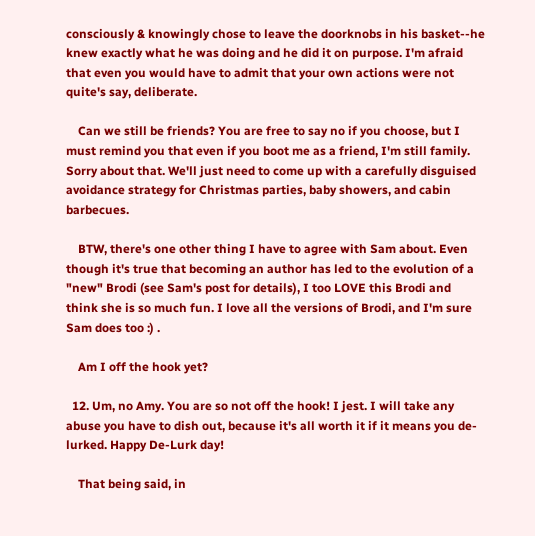consciously & knowingly chose to leave the doorknobs in his basket--he knew exactly what he was doing and he did it on purpose. I'm afraid that even you would have to admit that your own actions were not quite's say, deliberate.

    Can we still be friends? You are free to say no if you choose, but I must remind you that even if you boot me as a friend, I'm still family. Sorry about that. We'll just need to come up with a carefully disguised avoidance strategy for Christmas parties, baby showers, and cabin barbecues.

    BTW, there's one other thing I have to agree with Sam about. Even though it's true that becoming an author has led to the evolution of a "new" Brodi (see Sam's post for details), I too LOVE this Brodi and think she is so much fun. I love all the versions of Brodi, and I'm sure Sam does too :) .

    Am I off the hook yet?

  12. Um, no Amy. You are so not off the hook! I jest. I will take any abuse you have to dish out, because it's all worth it if it means you de-lurked. Happy De-Lurk day!

    That being said, in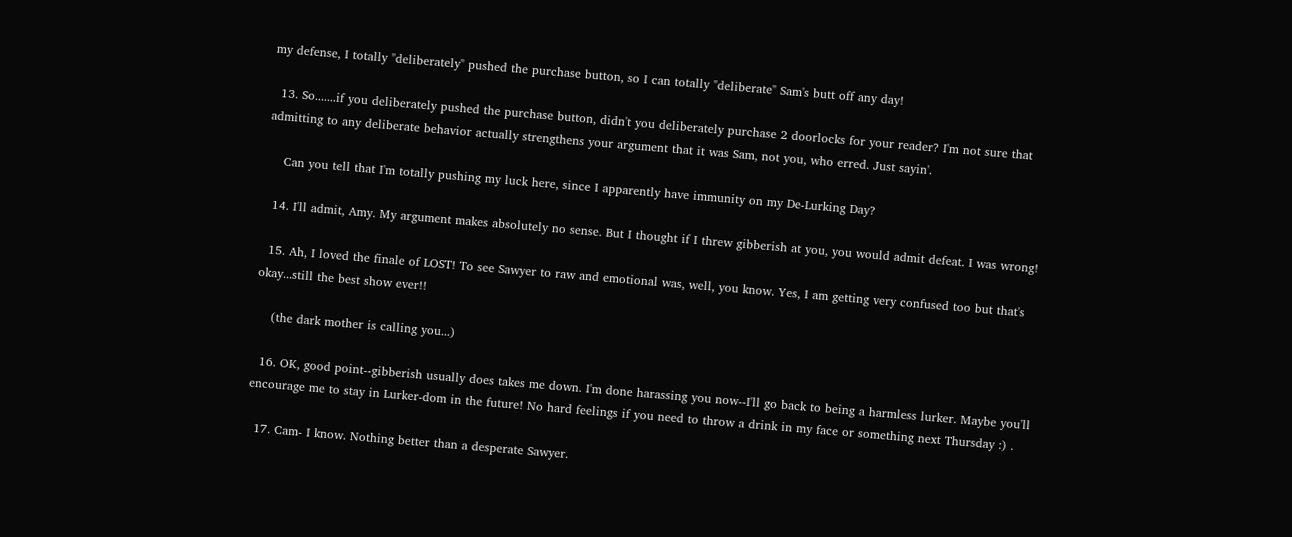my defense, I totally "deliberately" pushed the purchase button, so I can totally "deliberate" Sam's butt off any day!

  13. So.......if you deliberately pushed the purchase button, didn't you deliberately purchase 2 doorlocks for your reader? I'm not sure that admitting to any deliberate behavior actually strengthens your argument that it was Sam, not you, who erred. Just sayin'.

    Can you tell that I'm totally pushing my luck here, since I apparently have immunity on my De-Lurking Day?

  14. I'll admit, Amy. My argument makes absolutely no sense. But I thought if I threw gibberish at you, you would admit defeat. I was wrong!

  15. Ah, I loved the finale of LOST! To see Sawyer to raw and emotional was, well, you know. Yes, I am getting very confused too but that's okay...still the best show ever!!

    (the dark mother is calling you...)

  16. OK, good point--gibberish usually does takes me down. I'm done harassing you now--I'll go back to being a harmless lurker. Maybe you'll encourage me to stay in Lurker-dom in the future! No hard feelings if you need to throw a drink in my face or something next Thursday :) .

  17. Cam- I know. Nothing better than a desperate Sawyer.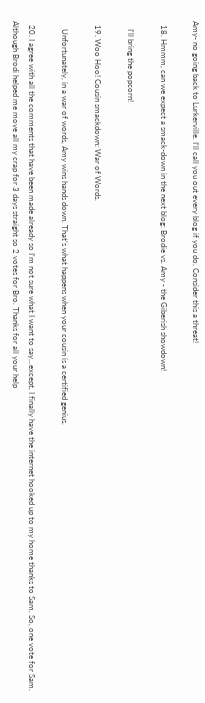Amy- no going back to Lurkerville. I'll call you out every blog if you do. Consider this a threat!

  18. Hmmm, can we expect a smack-down in the next blog: Brodie vs. Amy - the Giberish showdown!

    I'll bring the popcorn!

  19. Woo Hoo! Cousin smackdown: War of Words.

    Unfortunately, in a war of words, Amy wins hands down. That's what happens when your cousin is a certified genius.

  20. I agree with all the comments that have been made already so I'm not sure what I want to say...except, I finally have the internet hooked up to my home thanks to Sam. So, one vote for Sam. Although Brodi helped me move all my crap for 3 days straight so 2 votes for Bro. Thanks for all your help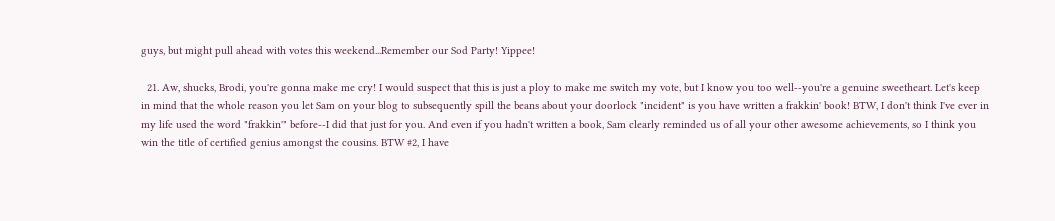guys, but might pull ahead with votes this weekend...Remember our Sod Party! Yippee!

  21. Aw, shucks, Brodi, you're gonna make me cry! I would suspect that this is just a ploy to make me switch my vote, but I know you too well--you're a genuine sweetheart. Let's keep in mind that the whole reason you let Sam on your blog to subsequently spill the beans about your doorlock "incident" is you have written a frakkin' book! BTW, I don't think I've ever in my life used the word "frakkin'" before--I did that just for you. And even if you hadn't written a book, Sam clearly reminded us of all your other awesome achievements, so I think you win the title of certified genius amongst the cousins. BTW #2, I have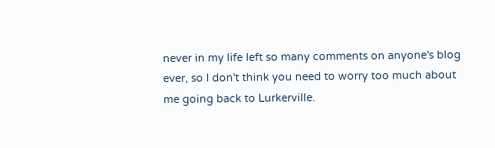never in my life left so many comments on anyone's blog ever, so I don't think you need to worry too much about me going back to Lurkerville.